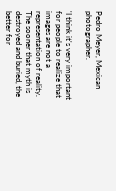Pedro Meyer, Mexican photographer.

'I think it's very important for people to realize that images are not a representation of reality. The sooner that myth is destroyed and buried, the better for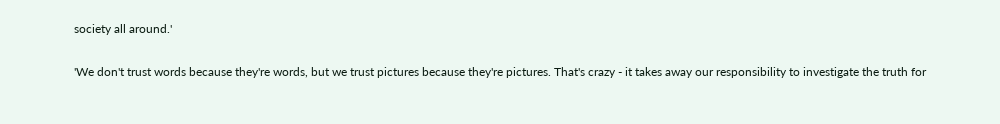society all around.'

'We don't trust words because they're words, but we trust pictures because they're pictures. That's crazy - it takes away our responsibility to investigate the truth for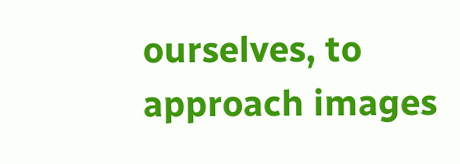ourselves, to approach images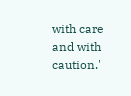with care and with caution.'